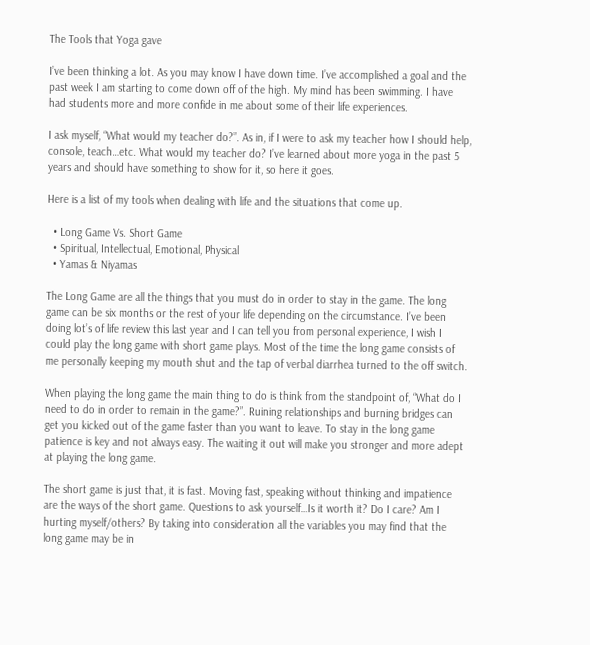The Tools that Yoga gave

I’ve been thinking a lot. As you may know I have down time. I’ve accomplished a goal and the past week I am starting to come down off of the high. My mind has been swimming. I have had students more and more confide in me about some of their life experiences.

I ask myself, “What would my teacher do?”. As in, if I were to ask my teacher how I should help, console, teach…etc. What would my teacher do? I’ve learned about more yoga in the past 5 years and should have something to show for it, so here it goes.

Here is a list of my tools when dealing with life and the situations that come up.

  • Long Game Vs. Short Game
  • Spiritual, Intellectual, Emotional, Physical
  • Yamas & Niyamas

The Long Game are all the things that you must do in order to stay in the game. The long game can be six months or the rest of your life depending on the circumstance. I’ve been doing lot’s of life review this last year and I can tell you from personal experience, I wish I could play the long game with short game plays. Most of the time the long game consists of me personally keeping my mouth shut and the tap of verbal diarrhea turned to the off switch.

When playing the long game the main thing to do is think from the standpoint of, “What do I need to do in order to remain in the game?”. Ruining relationships and burning bridges can get you kicked out of the game faster than you want to leave. To stay in the long game patience is key and not always easy. The waiting it out will make you stronger and more adept at playing the long game.

The short game is just that, it is fast. Moving fast, speaking without thinking and impatience are the ways of the short game. Questions to ask yourself…Is it worth it? Do I care? Am I hurting myself/others? By taking into consideration all the variables you may find that the long game may be in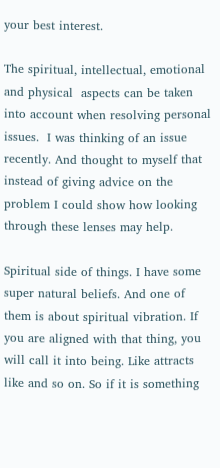your best interest.

The spiritual, intellectual, emotional and physical  aspects can be taken into account when resolving personal issues.  I was thinking of an issue recently. And thought to myself that instead of giving advice on the problem I could show how looking through these lenses may help.

Spiritual side of things. I have some super natural beliefs. And one of them is about spiritual vibration. If you are aligned with that thing, you will call it into being. Like attracts like and so on. So if it is something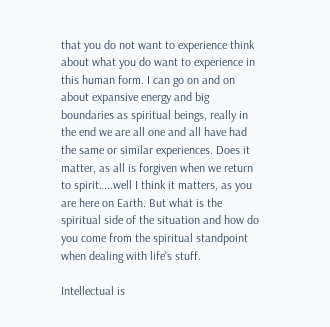that you do not want to experience think about what you do want to experience in this human form. I can go on and on about expansive energy and big boundaries as spiritual beings, really in the end we are all one and all have had the same or similar experiences. Does it matter, as all is forgiven when we return to spirit…..well I think it matters, as you are here on Earth. But what is the spiritual side of the situation and how do you come from the spiritual standpoint when dealing with life’s stuff.

Intellectual is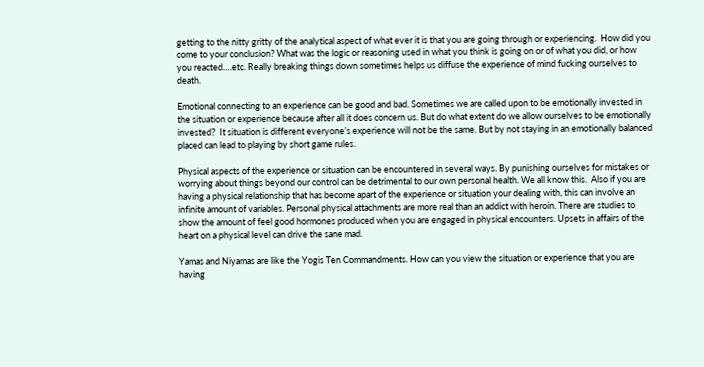getting to the nitty gritty of the analytical aspect of what ever it is that you are going through or experiencing.  How did you come to your conclusion? What was the logic or reasoning used in what you think is going on or of what you did, or how you reacted….etc. Really breaking things down sometimes helps us diffuse the experience of mind fucking ourselves to death.

Emotional connecting to an experience can be good and bad. Sometimes we are called upon to be emotionally invested in the situation or experience because after all it does concern us. But do what extent do we allow ourselves to be emotionally invested?  It situation is different everyone’s experience will not be the same. But by not staying in an emotionally balanced placed can lead to playing by short game rules.

Physical aspects of the experience or situation can be encountered in several ways. By punishing ourselves for mistakes or worrying about things beyond our control can be detrimental to our own personal health. We all know this.  Also if you are having a physical relationship that has become apart of the experience or situation your dealing with, this can involve an infinite amount of variables. Personal physical attachments are more real than an addict with heroin. There are studies to show the amount of feel good hormones produced when you are engaged in physical encounters. Upsets in affairs of the heart on a physical level can drive the sane mad.

Yamas and Niyamas are like the Yogis Ten Commandments. How can you view the situation or experience that you are having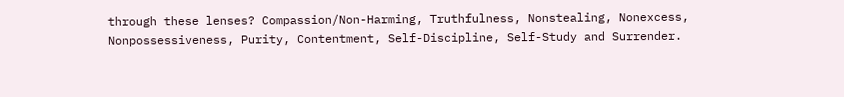through these lenses? Compassion/Non-Harming, Truthfulness, Nonstealing, Nonexcess, Nonpossessiveness, Purity, Contentment, Self-Discipline, Self-Study and Surrender.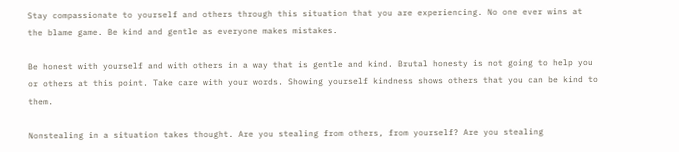Stay compassionate to yourself and others through this situation that you are experiencing. No one ever wins at the blame game. Be kind and gentle as everyone makes mistakes.

Be honest with yourself and with others in a way that is gentle and kind. Brutal honesty is not going to help you or others at this point. Take care with your words. Showing yourself kindness shows others that you can be kind to them.

Nonstealing in a situation takes thought. Are you stealing from others, from yourself? Are you stealing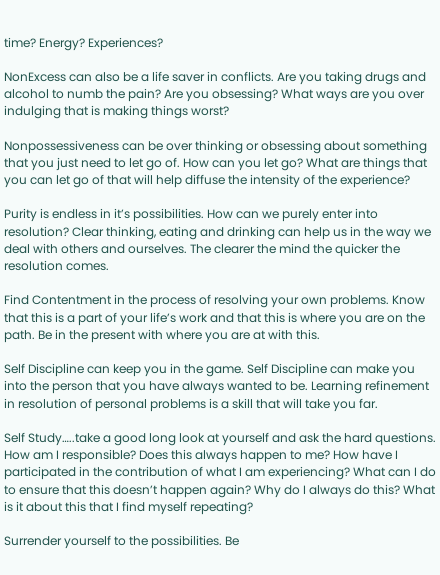time? Energy? Experiences?

NonExcess can also be a life saver in conflicts. Are you taking drugs and alcohol to numb the pain? Are you obsessing? What ways are you over indulging that is making things worst?

Nonpossessiveness can be over thinking or obsessing about something that you just need to let go of. How can you let go? What are things that you can let go of that will help diffuse the intensity of the experience?

Purity is endless in it’s possibilities. How can we purely enter into resolution? Clear thinking, eating and drinking can help us in the way we deal with others and ourselves. The clearer the mind the quicker the resolution comes.

Find Contentment in the process of resolving your own problems. Know that this is a part of your life’s work and that this is where you are on the path. Be in the present with where you are at with this.

Self Discipline can keep you in the game. Self Discipline can make you into the person that you have always wanted to be. Learning refinement in resolution of personal problems is a skill that will take you far.

Self Study…..take a good long look at yourself and ask the hard questions. How am I responsible? Does this always happen to me? How have I participated in the contribution of what I am experiencing? What can I do to ensure that this doesn’t happen again? Why do I always do this? What is it about this that I find myself repeating?

Surrender yourself to the possibilities. Be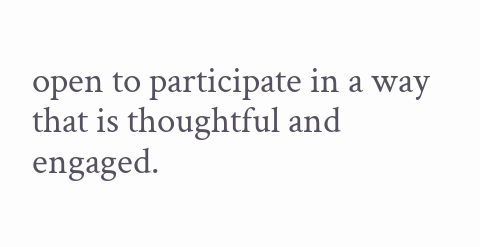open to participate in a way that is thoughtful and engaged.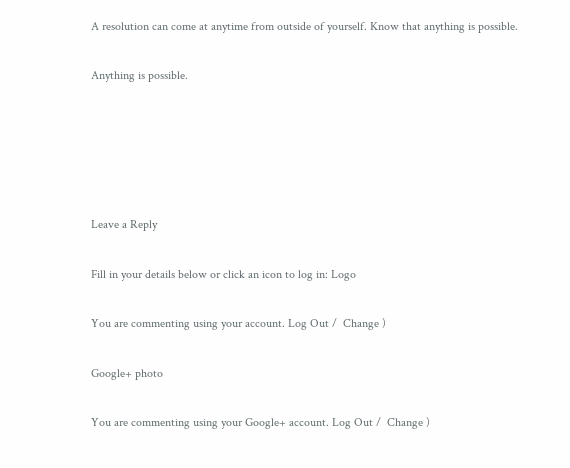A resolution can come at anytime from outside of yourself. Know that anything is possible.

Anything is possible.





Leave a Reply

Fill in your details below or click an icon to log in: Logo

You are commenting using your account. Log Out /  Change )

Google+ photo

You are commenting using your Google+ account. Log Out /  Change )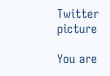Twitter picture

You are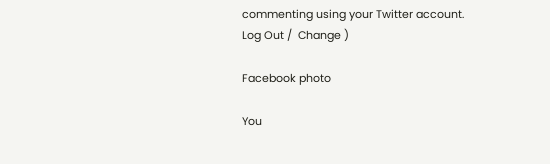commenting using your Twitter account. Log Out /  Change )

Facebook photo

You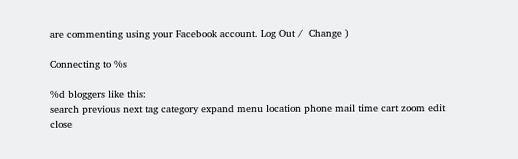are commenting using your Facebook account. Log Out /  Change )

Connecting to %s

%d bloggers like this:
search previous next tag category expand menu location phone mail time cart zoom edit close